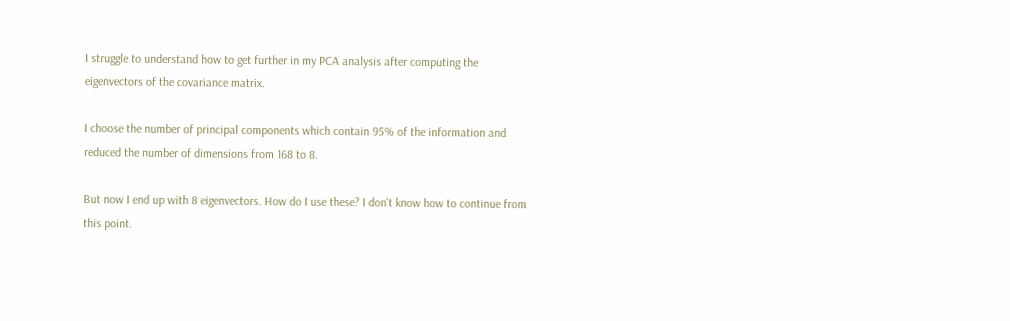I struggle to understand how to get further in my PCA analysis after computing the eigenvectors of the covariance matrix.

I choose the number of principal components which contain 95% of the information and reduced the number of dimensions from 168 to 8.

But now I end up with 8 eigenvectors. How do I use these? I don't know how to continue from this point.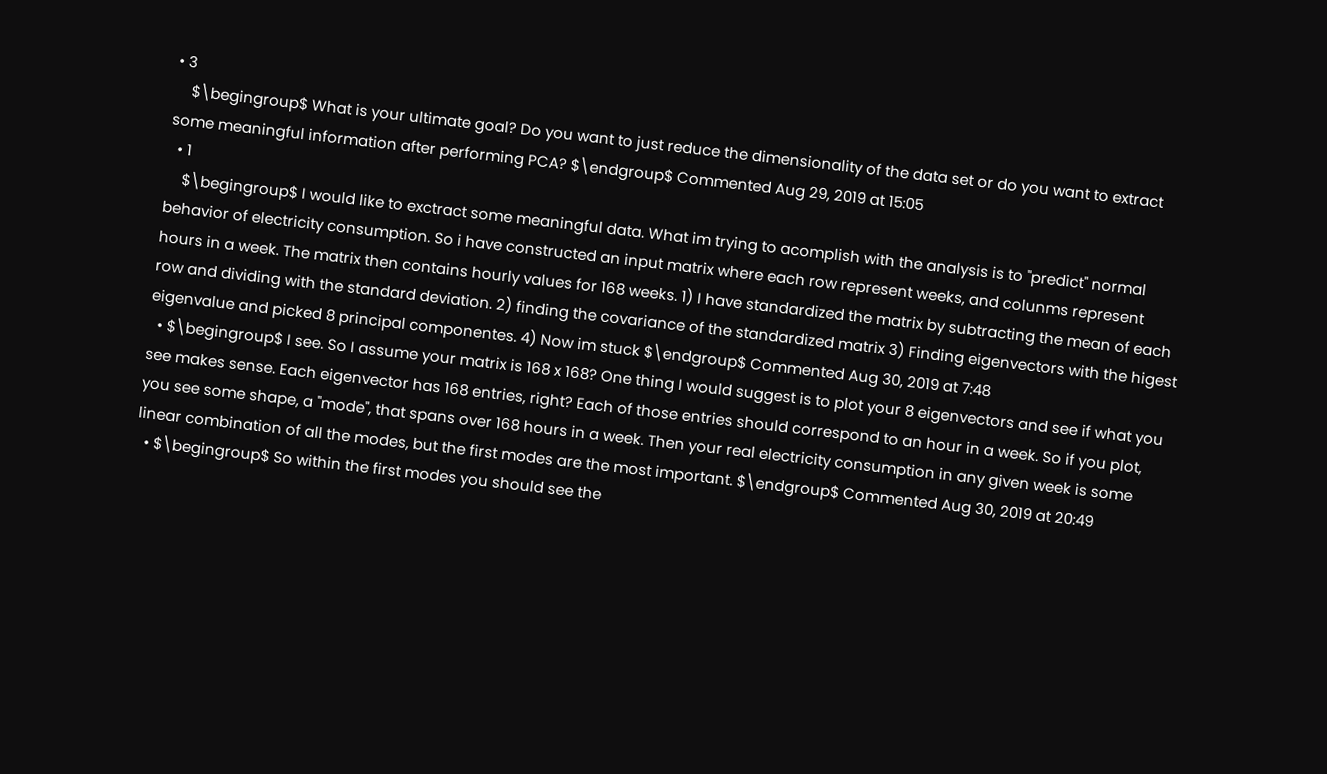• 3
    $\begingroup$ What is your ultimate goal? Do you want to just reduce the dimensionality of the data set or do you want to extract some meaningful information after performing PCA? $\endgroup$ Commented Aug 29, 2019 at 15:05
  • 1
    $\begingroup$ I would like to exctract some meaningful data. What im trying to acomplish with the analysis is to "predict" normal behavior of electricity consumption. So i have constructed an input matrix where each row represent weeks, and colunms represent hours in a week. The matrix then contains hourly values for 168 weeks. 1) I have standardized the matrix by subtracting the mean of each row and dividing with the standard deviation. 2) finding the covariance of the standardized matrix 3) Finding eigenvectors with the higest eigenvalue and picked 8 principal componentes. 4) Now im stuck $\endgroup$ Commented Aug 30, 2019 at 7:48
  • $\begingroup$ I see. So I assume your matrix is 168 x 168? One thing I would suggest is to plot your 8 eigenvectors and see if what you see makes sense. Each eigenvector has 168 entries, right? Each of those entries should correspond to an hour in a week. So if you plot, you see some shape, a "mode", that spans over 168 hours in a week. Then your real electricity consumption in any given week is some linear combination of all the modes, but the first modes are the most important. $\endgroup$ Commented Aug 30, 2019 at 20:49
  • $\begingroup$ So within the first modes you should see the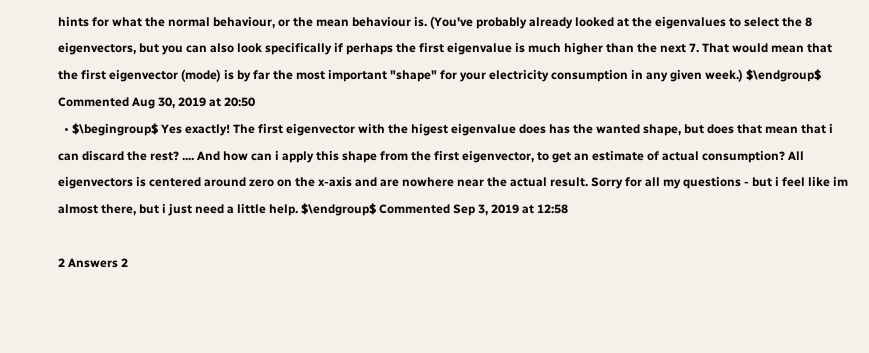hints for what the normal behaviour, or the mean behaviour is. (You've probably already looked at the eigenvalues to select the 8 eigenvectors, but you can also look specifically if perhaps the first eigenvalue is much higher than the next 7. That would mean that the first eigenvector (mode) is by far the most important "shape" for your electricity consumption in any given week.) $\endgroup$ Commented Aug 30, 2019 at 20:50
  • $\begingroup$ Yes exactly! The first eigenvector with the higest eigenvalue does has the wanted shape, but does that mean that i can discard the rest? .... And how can i apply this shape from the first eigenvector, to get an estimate of actual consumption? All eigenvectors is centered around zero on the x-axis and are nowhere near the actual result. Sorry for all my questions - but i feel like im almost there, but i just need a little help. $\endgroup$ Commented Sep 3, 2019 at 12:58

2 Answers 2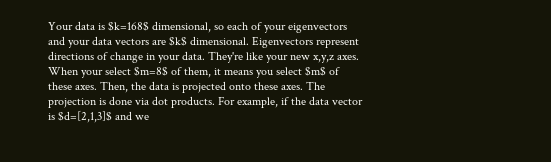Your data is $k=168$ dimensional, so each of your eigenvectors and your data vectors are $k$ dimensional. Eigenvectors represent directions of change in your data. They're like your new x,y,z axes. When your select $m=8$ of them, it means you select $m$ of these axes. Then, the data is projected onto these axes. The projection is done via dot products. For example, if the data vector is $d=[2,1,3]$ and we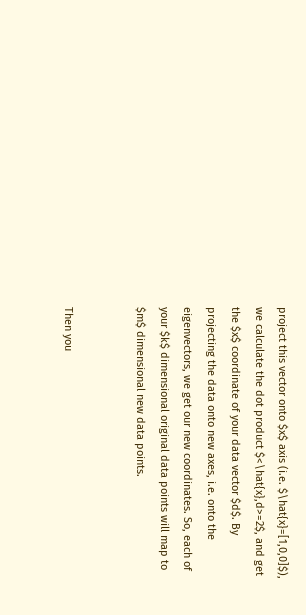project this vector onto $x$ axis (i.e. $\hat{x}=[1,0,0]$), we calculate the dot product $<\hat{x},d>=2$, and get the $x$ coordinate of your data vector $d$. By projecting the data onto new axes, i.e. onto the eigenvectors, we get our new coordinates. So, each of your $k$ dimensional original data points will map to $m$ dimensional new data points.


Then you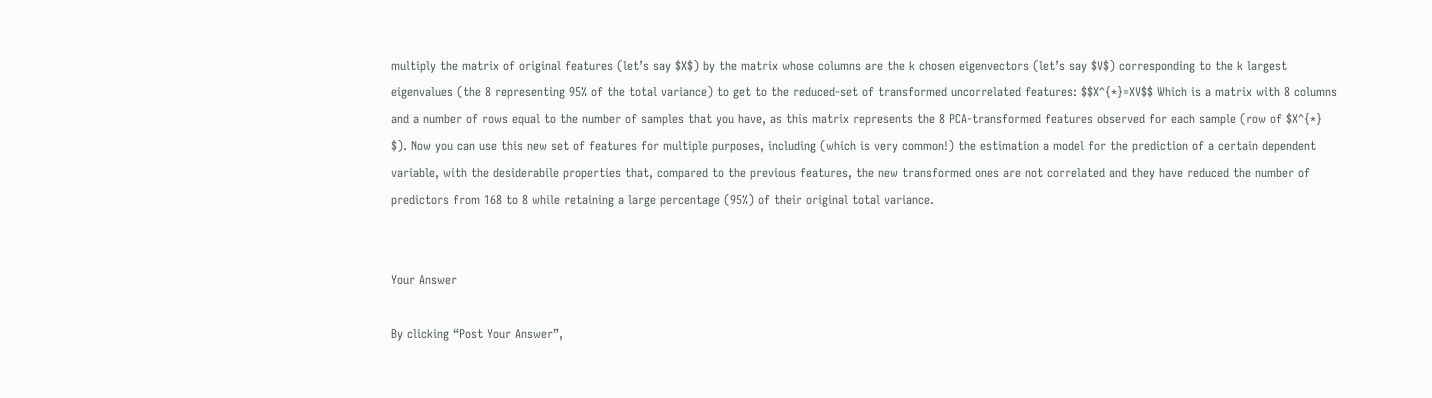multiply the matrix of original features (let’s say $X$) by the matrix whose columns are the k chosen eigenvectors (let’s say $V$) corresponding to the k largest eigenvalues (the 8 representing 95% of the total variance) to get to the reduced-set of transformed uncorrelated features: $$X^{*}=XV$$ Which is a matrix with 8 columns and a number of rows equal to the number of samples that you have, as this matrix represents the 8 PCA-transformed features observed for each sample (row of $X^{*} $). Now you can use this new set of features for multiple purposes, including (which is very common!) the estimation a model for the prediction of a certain dependent variable, with the desiderabile properties that, compared to the previous features, the new transformed ones are not correlated and they have reduced the number of predictors from 168 to 8 while retaining a large percentage (95%) of their original total variance.


Your Answer

By clicking “Post Your Answer”,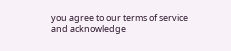you agree to our terms of service and acknowledge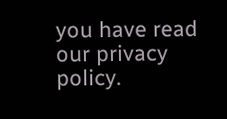you have read our privacy policy.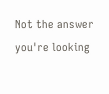Not the answer you're looking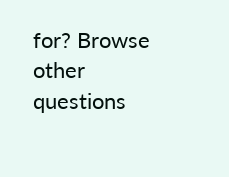for? Browse other questions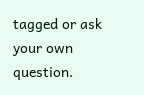tagged or ask your own question.